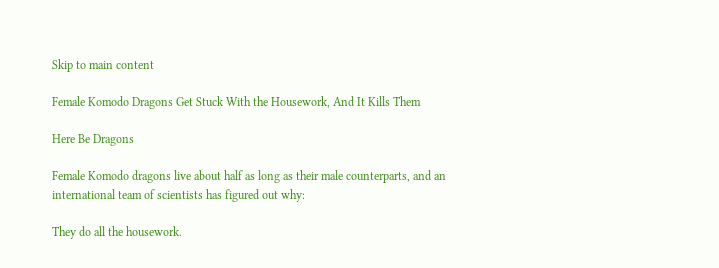Skip to main content

Female Komodo Dragons Get Stuck With the Housework, And It Kills Them

Here Be Dragons

Female Komodo dragons live about half as long as their male counterparts, and an international team of scientists has figured out why:

They do all the housework.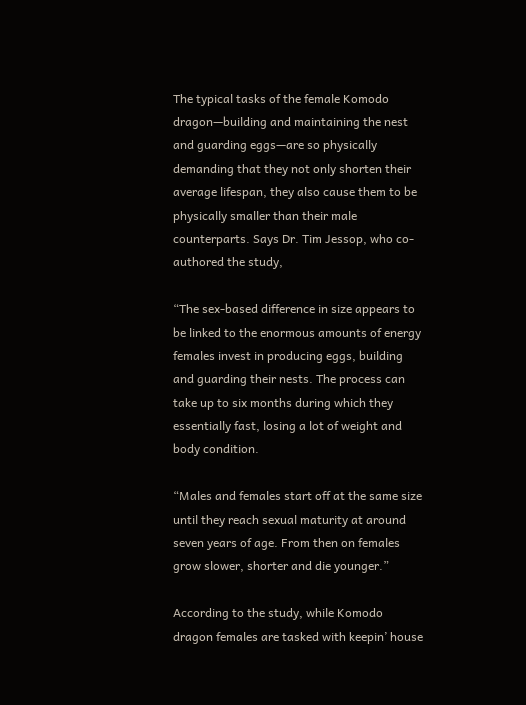The typical tasks of the female Komodo dragon—building and maintaining the nest and guarding eggs—are so physically demanding that they not only shorten their average lifespan, they also cause them to be physically smaller than their male counterparts. Says Dr. Tim Jessop, who co-authored the study,

“The sex-based difference in size appears to be linked to the enormous amounts of energy females invest in producing eggs, building and guarding their nests. The process can take up to six months during which they essentially fast, losing a lot of weight and body condition.

“Males and females start off at the same size until they reach sexual maturity at around seven years of age. From then on females grow slower, shorter and die younger.”

According to the study, while Komodo dragon females are tasked with keepin’ house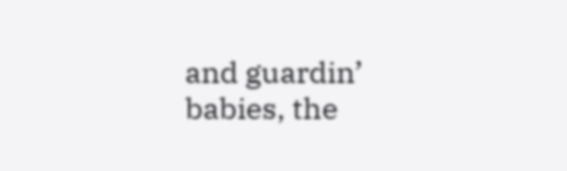and guardin’ babies, the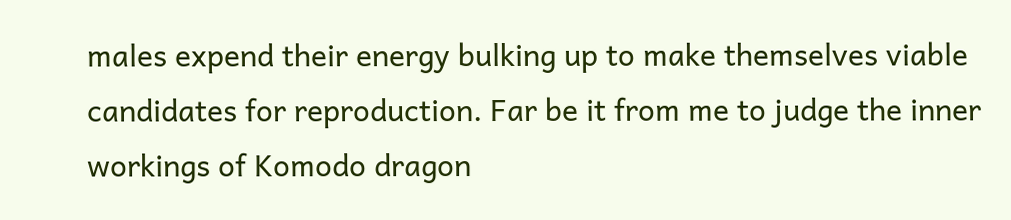males expend their energy bulking up to make themselves viable candidates for reproduction. Far be it from me to judge the inner workings of Komodo dragon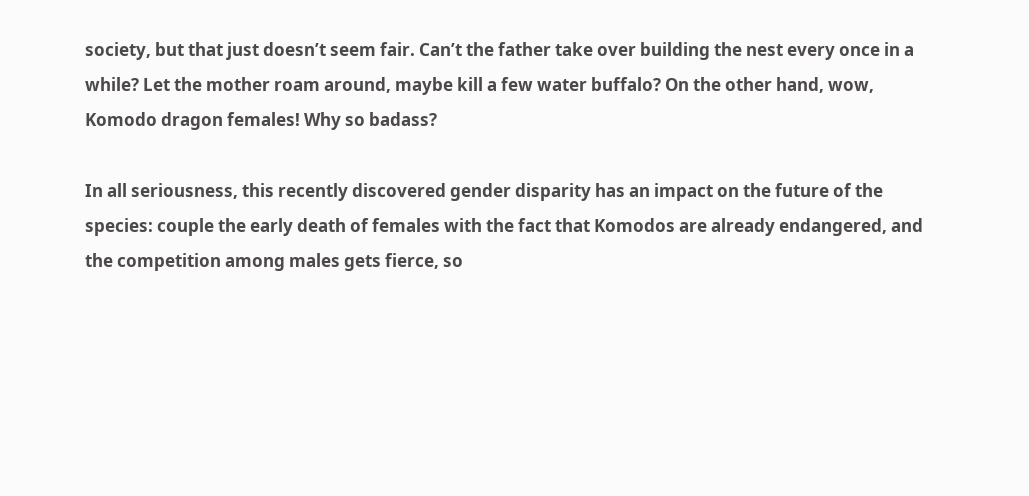society, but that just doesn’t seem fair. Can’t the father take over building the nest every once in a while? Let the mother roam around, maybe kill a few water buffalo? On the other hand, wow, Komodo dragon females! Why so badass?

In all seriousness, this recently discovered gender disparity has an impact on the future of the species: couple the early death of females with the fact that Komodos are already endangered, and the competition among males gets fierce, so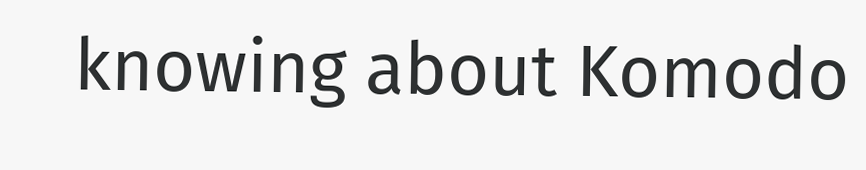knowing about Komodo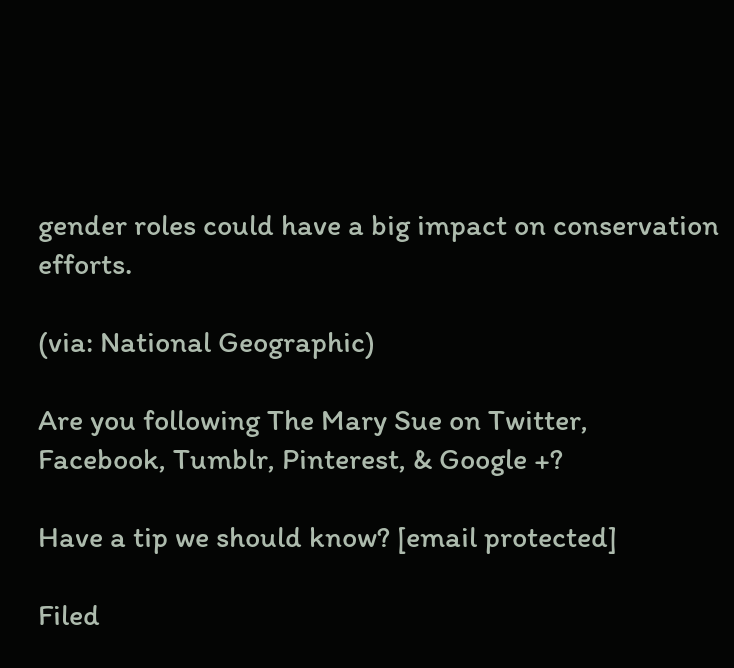gender roles could have a big impact on conservation efforts.

(via: National Geographic)

Are you following The Mary Sue on Twitter, Facebook, Tumblr, Pinterest, & Google +?

Have a tip we should know? [email protected]

Filed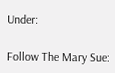Under:

Follow The Mary Sue: